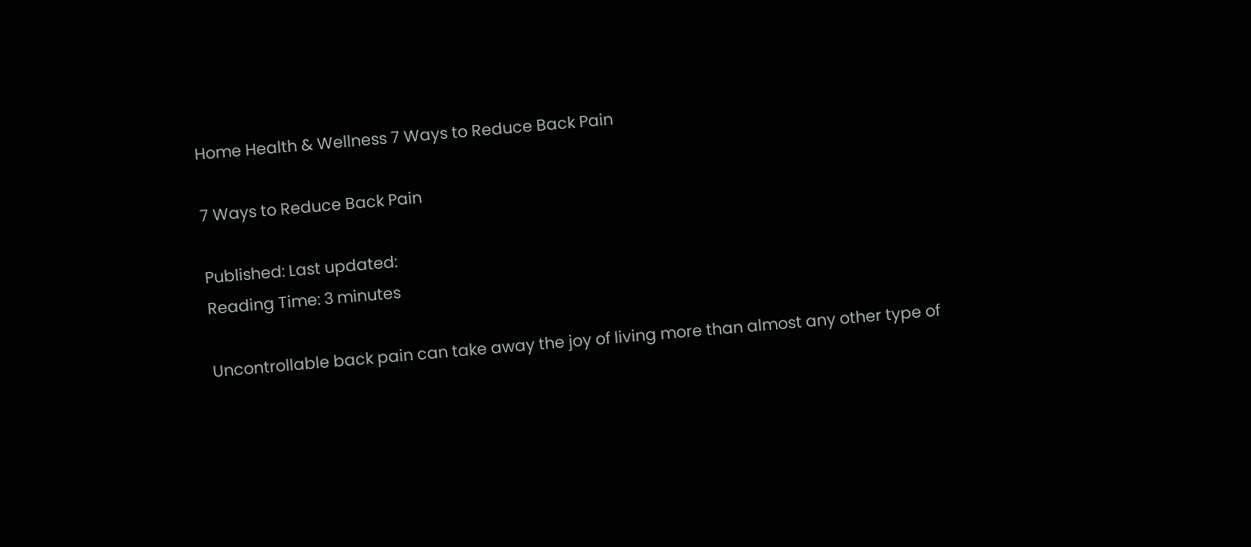Home Health & Wellness 7 Ways to Reduce Back Pain

7 Ways to Reduce Back Pain

Published: Last updated:
Reading Time: 3 minutes

Uncontrollable back pain can take away the joy of living more than almost any other type of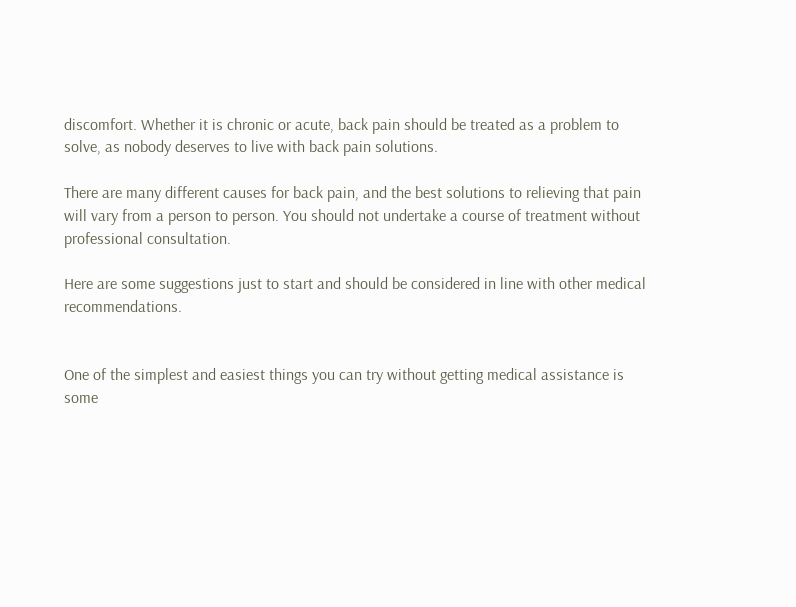discomfort. Whether it is chronic or acute, back pain should be treated as a problem to solve, as nobody deserves to live with back pain solutions.

There are many different causes for back pain, and the best solutions to relieving that pain will vary from a person to person. You should not undertake a course of treatment without professional consultation.

Here are some suggestions just to start and should be considered in line with other medical recommendations.


One of the simplest and easiest things you can try without getting medical assistance is some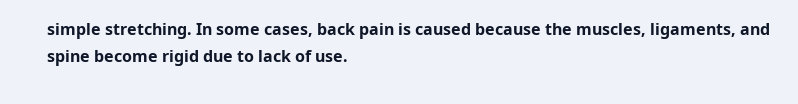simple stretching. In some cases, back pain is caused because the muscles, ligaments, and spine become rigid due to lack of use.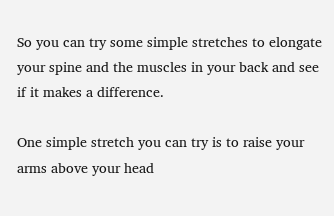So you can try some simple stretches to elongate your spine and the muscles in your back and see if it makes a difference.

One simple stretch you can try is to raise your arms above your head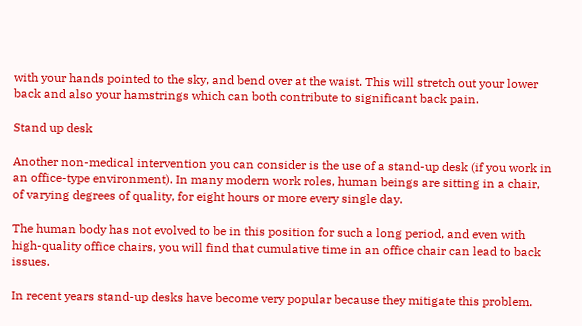with your hands pointed to the sky, and bend over at the waist. This will stretch out your lower back and also your hamstrings which can both contribute to significant back pain.

Stand up desk

Another non-medical intervention you can consider is the use of a stand-up desk (if you work in an office-type environment). In many modern work roles, human beings are sitting in a chair, of varying degrees of quality, for eight hours or more every single day.

The human body has not evolved to be in this position for such a long period, and even with high-quality office chairs, you will find that cumulative time in an office chair can lead to back issues.

In recent years stand-up desks have become very popular because they mitigate this problem.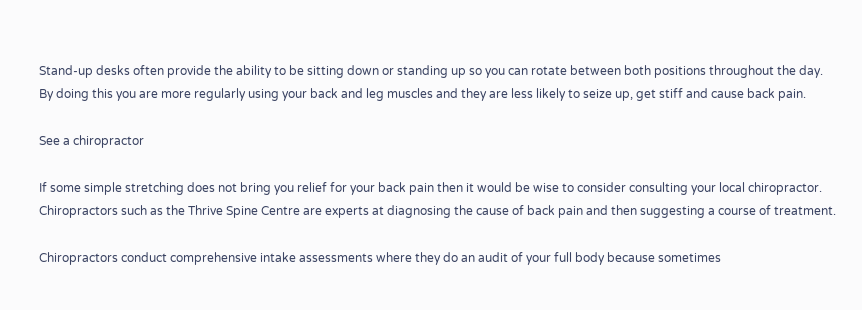Stand-up desks often provide the ability to be sitting down or standing up so you can rotate between both positions throughout the day. By doing this you are more regularly using your back and leg muscles and they are less likely to seize up, get stiff and cause back pain.

See a chiropractor

If some simple stretching does not bring you relief for your back pain then it would be wise to consider consulting your local chiropractor. Chiropractors such as the Thrive Spine Centre are experts at diagnosing the cause of back pain and then suggesting a course of treatment.

Chiropractors conduct comprehensive intake assessments where they do an audit of your full body because sometimes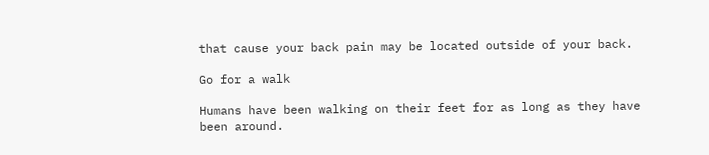that cause your back pain may be located outside of your back.

Go for a walk

Humans have been walking on their feet for as long as they have been around.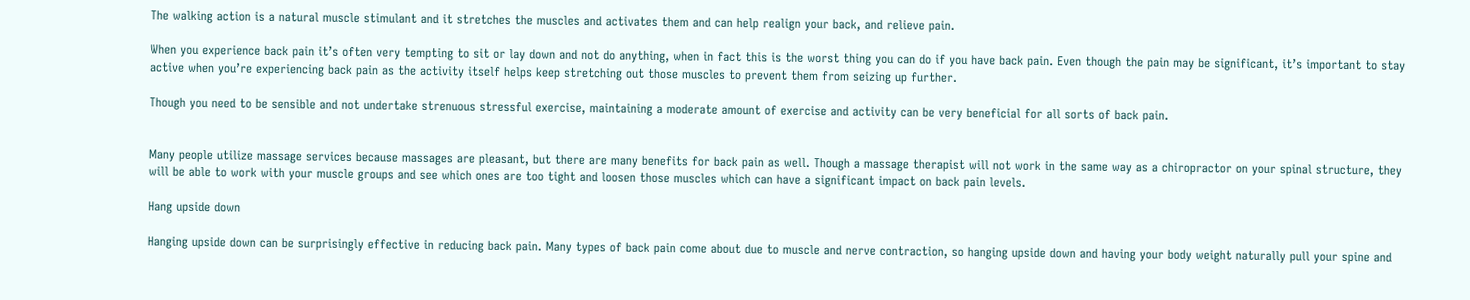The walking action is a natural muscle stimulant and it stretches the muscles and activates them and can help realign your back, and relieve pain.

When you experience back pain it’s often very tempting to sit or lay down and not do anything, when in fact this is the worst thing you can do if you have back pain. Even though the pain may be significant, it’s important to stay active when you’re experiencing back pain as the activity itself helps keep stretching out those muscles to prevent them from seizing up further.

Though you need to be sensible and not undertake strenuous stressful exercise, maintaining a moderate amount of exercise and activity can be very beneficial for all sorts of back pain.


Many people utilize massage services because massages are pleasant, but there are many benefits for back pain as well. Though a massage therapist will not work in the same way as a chiropractor on your spinal structure, they will be able to work with your muscle groups and see which ones are too tight and loosen those muscles which can have a significant impact on back pain levels.

Hang upside down

Hanging upside down can be surprisingly effective in reducing back pain. Many types of back pain come about due to muscle and nerve contraction, so hanging upside down and having your body weight naturally pull your spine and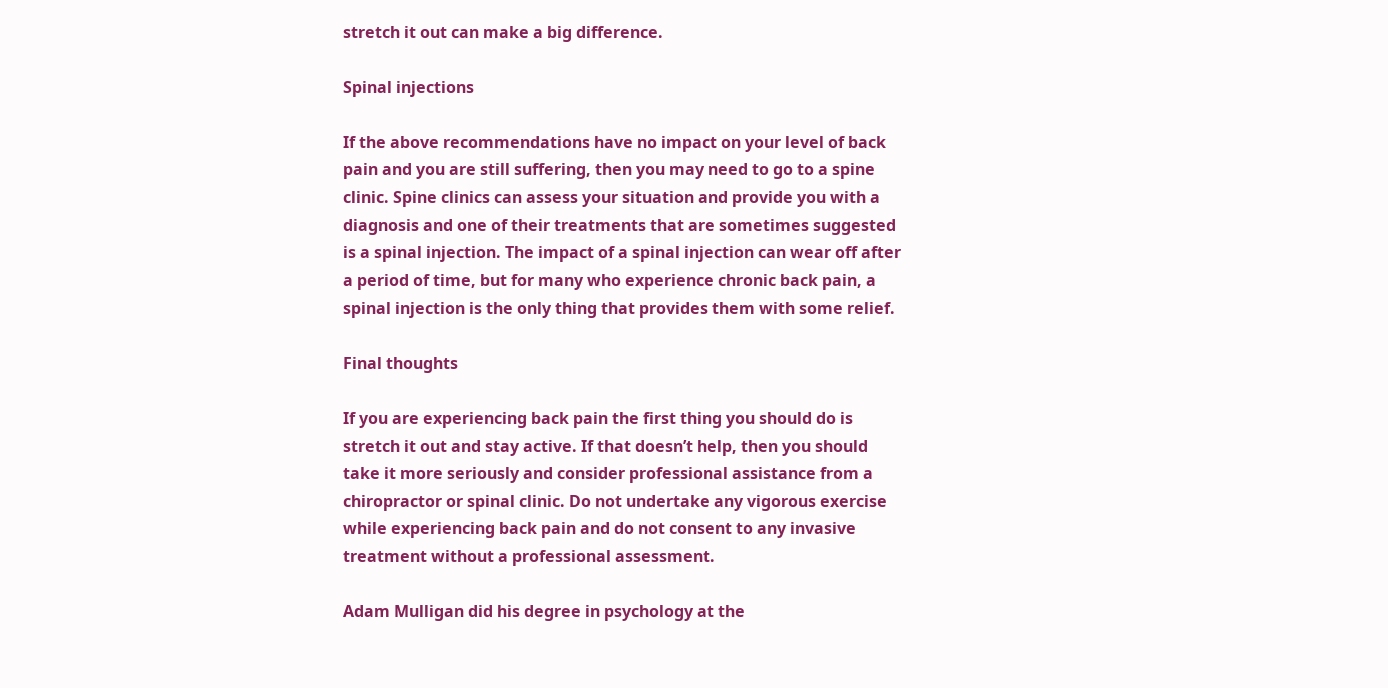stretch it out can make a big difference.

Spinal injections

If the above recommendations have no impact on your level of back pain and you are still suffering, then you may need to go to a spine clinic. Spine clinics can assess your situation and provide you with a diagnosis and one of their treatments that are sometimes suggested is a spinal injection. The impact of a spinal injection can wear off after a period of time, but for many who experience chronic back pain, a spinal injection is the only thing that provides them with some relief.

Final thoughts

If you are experiencing back pain the first thing you should do is stretch it out and stay active. If that doesn’t help, then you should take it more seriously and consider professional assistance from a chiropractor or spinal clinic. Do not undertake any vigorous exercise while experiencing back pain and do not consent to any invasive treatment without a professional assessment.

Adam Mulligan did his degree in psychology at the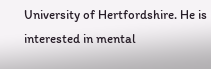University of Hertfordshire. He is interested in mental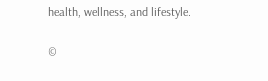health, wellness, and lifestyle.

©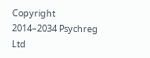Copyright 2014–2034 Psychreg Ltd